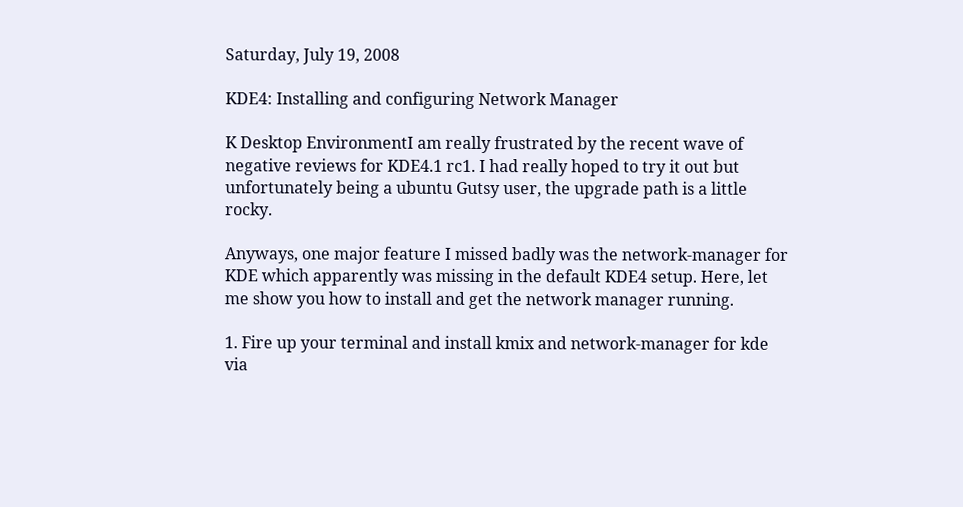Saturday, July 19, 2008

KDE4: Installing and configuring Network Manager

K Desktop EnvironmentI am really frustrated by the recent wave of negative reviews for KDE4.1 rc1. I had really hoped to try it out but unfortunately being a ubuntu Gutsy user, the upgrade path is a little rocky.

Anyways, one major feature I missed badly was the network-manager for KDE which apparently was missing in the default KDE4 setup. Here, let me show you how to install and get the network manager running.

1. Fire up your terminal and install kmix and network-manager for kde via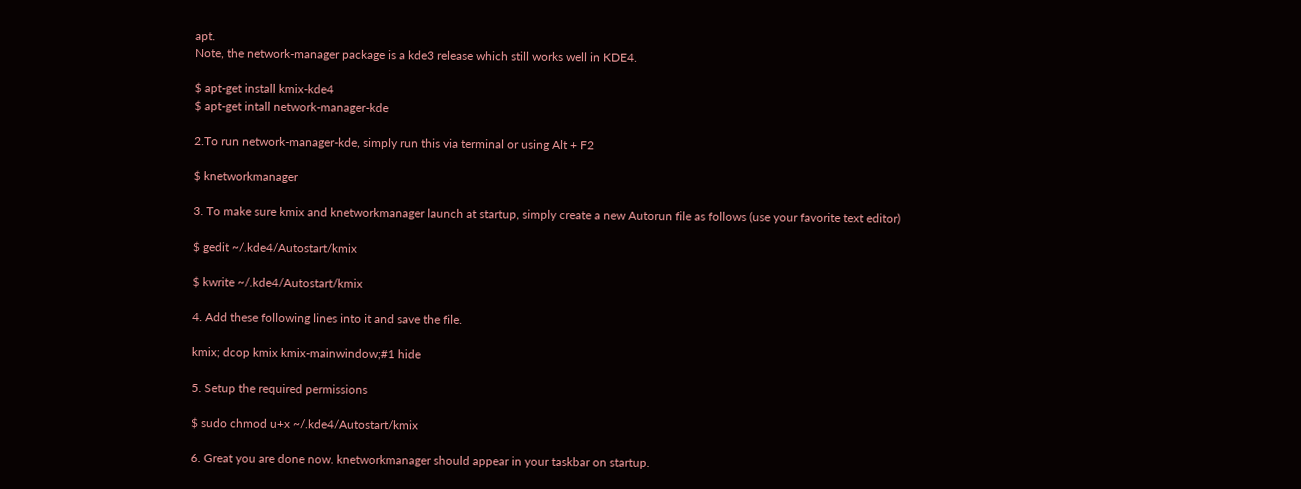apt.
Note, the network-manager package is a kde3 release which still works well in KDE4.

$ apt-get install kmix-kde4
$ apt-get intall network-manager-kde

2.To run network-manager-kde, simply run this via terminal or using Alt + F2

$ knetworkmanager

3. To make sure kmix and knetworkmanager launch at startup, simply create a new Autorun file as follows (use your favorite text editor)

$ gedit ~/.kde4/Autostart/kmix

$ kwrite ~/.kde4/Autostart/kmix

4. Add these following lines into it and save the file.

kmix; dcop kmix kmix-mainwindow;#1 hide

5. Setup the required permissions

$ sudo chmod u+x ~/.kde4/Autostart/kmix

6. Great you are done now. knetworkmanager should appear in your taskbar on startup.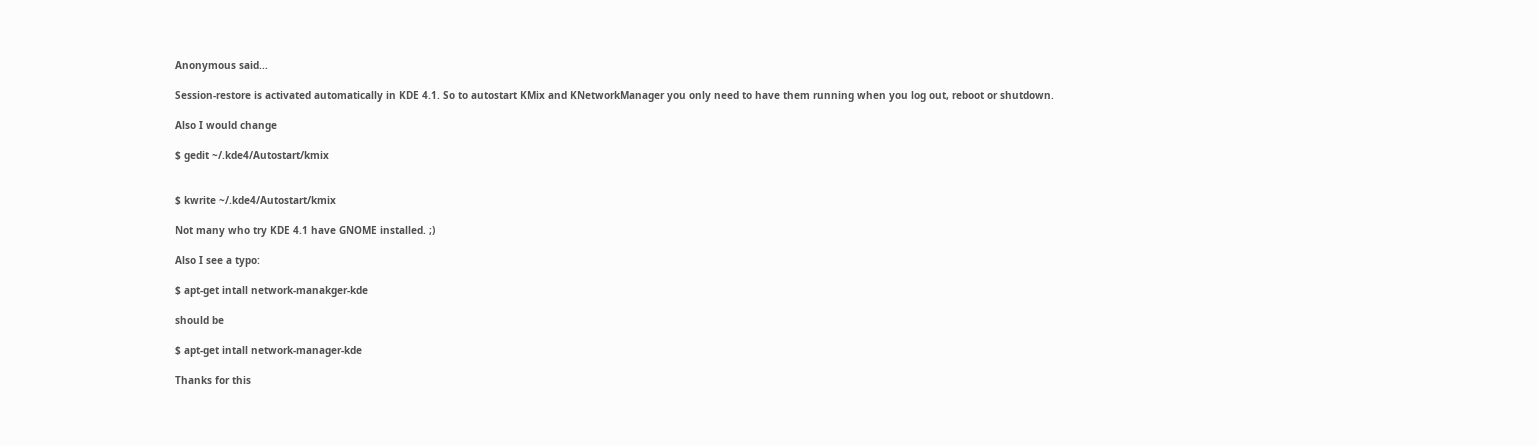Anonymous said...

Session-restore is activated automatically in KDE 4.1. So to autostart KMix and KNetworkManager you only need to have them running when you log out, reboot or shutdown.

Also I would change

$ gedit ~/.kde4/Autostart/kmix


$ kwrite ~/.kde4/Autostart/kmix

Not many who try KDE 4.1 have GNOME installed. ;)

Also I see a typo:

$ apt-get intall network-manakger-kde

should be

$ apt-get intall network-manager-kde

Thanks for this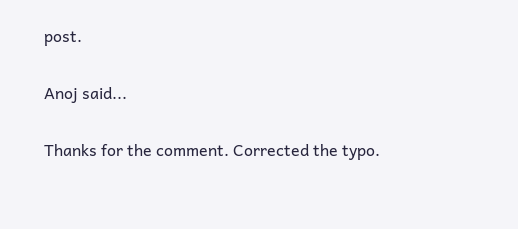post.

Anoj said...

Thanks for the comment. Corrected the typo.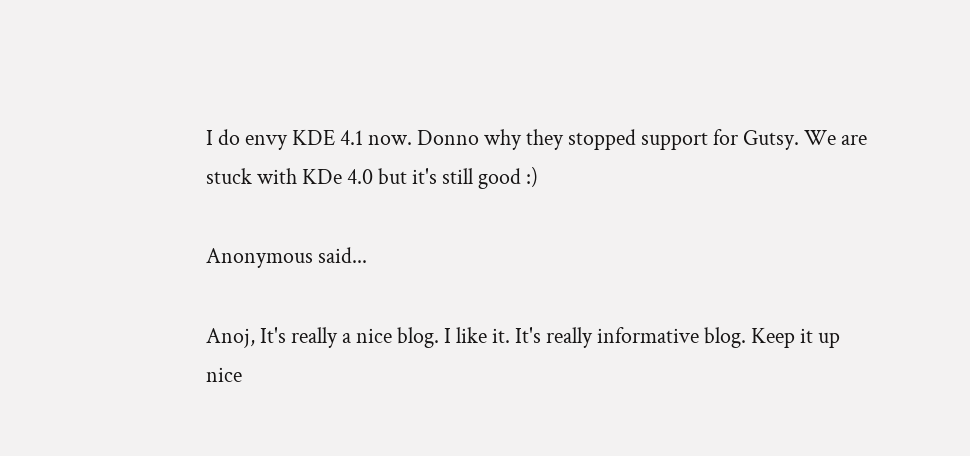I do envy KDE 4.1 now. Donno why they stopped support for Gutsy. We are stuck with KDe 4.0 but it's still good :)

Anonymous said...

Anoj, It's really a nice blog. I like it. It's really informative blog. Keep it up nice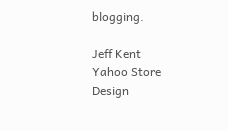blogging.

Jeff Kent
Yahoo Store Design